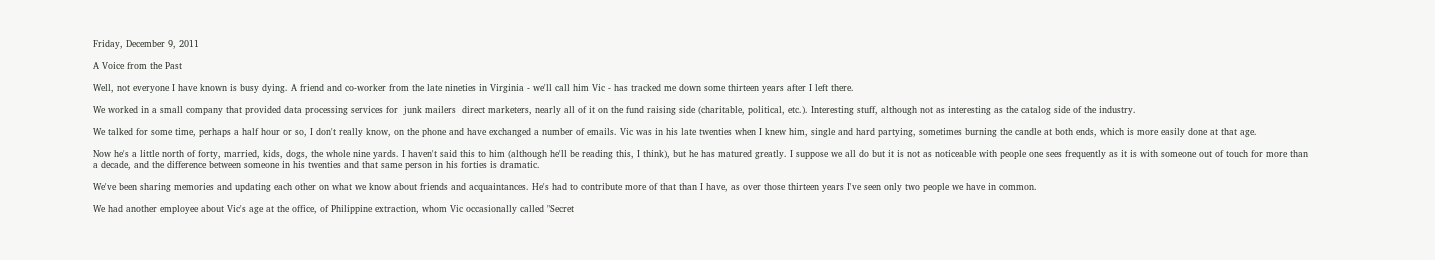Friday, December 9, 2011

A Voice from the Past

Well, not everyone I have known is busy dying. A friend and co-worker from the late nineties in Virginia - we'll call him Vic - has tracked me down some thirteen years after I left there.

We worked in a small company that provided data processing services for  junk mailers  direct marketers, nearly all of it on the fund raising side (charitable, political, etc.). Interesting stuff, although not as interesting as the catalog side of the industry.

We talked for some time, perhaps a half hour or so, I don't really know, on the phone and have exchanged a number of emails. Vic was in his late twenties when I knew him, single and hard partying, sometimes burning the candle at both ends, which is more easily done at that age.

Now he's a little north of forty, married, kids, dogs, the whole nine yards. I haven't said this to him (although he'll be reading this, I think), but he has matured greatly. I suppose we all do but it is not as noticeable with people one sees frequently as it is with someone out of touch for more than a decade, and the difference between someone in his twenties and that same person in his forties is dramatic.

We've been sharing memories and updating each other on what we know about friends and acquaintances. He's had to contribute more of that than I have, as over those thirteen years I've seen only two people we have in common.

We had another employee about Vic's age at the office, of Philippine extraction, whom Vic occasionally called "Secret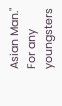Asian Man." For any youngsters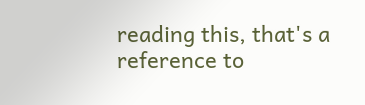reading this, that's a reference to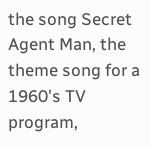the song Secret Agent Man, the theme song for a 1960's TV program,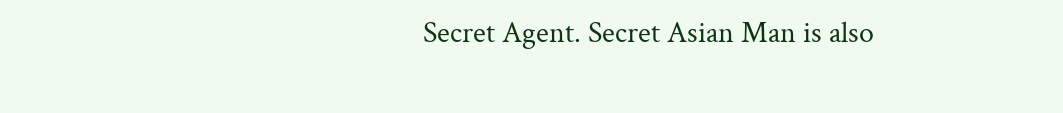Secret Agent. Secret Asian Man is also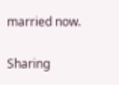married now.

Sharing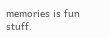memories is fun stuff.